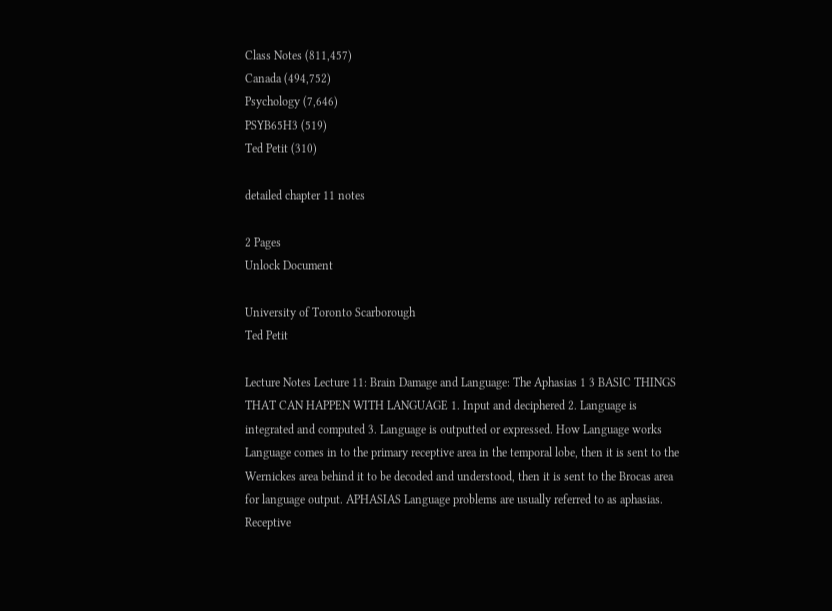Class Notes (811,457)
Canada (494,752)
Psychology (7,646)
PSYB65H3 (519)
Ted Petit (310)

detailed chapter 11 notes

2 Pages
Unlock Document

University of Toronto Scarborough
Ted Petit

Lecture Notes Lecture 11: Brain Damage and Language: The Aphasias 1 3 BASIC THINGS THAT CAN HAPPEN WITH LANGUAGE 1. Input and deciphered 2. Language is integrated and computed 3. Language is outputted or expressed. How Language works Language comes in to the primary receptive area in the temporal lobe, then it is sent to the Wernickes area behind it to be decoded and understood, then it is sent to the Brocas area for language output. APHASIAS Language problems are usually referred to as aphasias. Receptive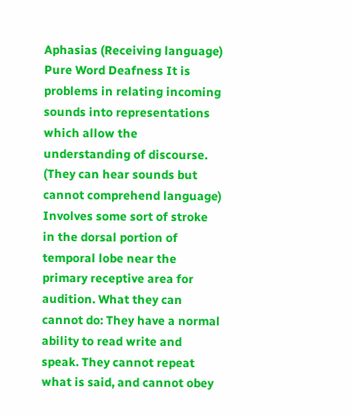Aphasias (Receiving language) Pure Word Deafness It is problems in relating incoming sounds into representations which allow the understanding of discourse. (They can hear sounds but cannot comprehend language) Involves some sort of stroke in the dorsal portion of temporal lobe near the primary receptive area for audition. What they can cannot do: They have a normal ability to read write and speak. They cannot repeat what is said, and cannot obey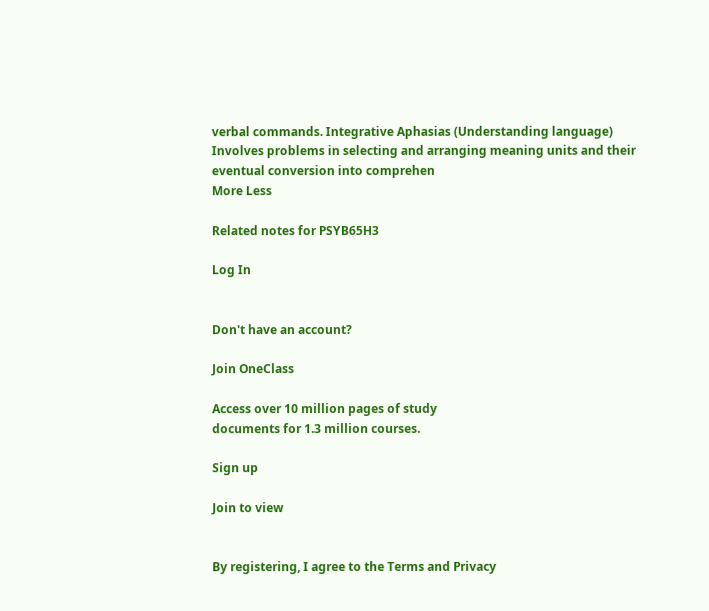verbal commands. Integrative Aphasias (Understanding language) Involves problems in selecting and arranging meaning units and their eventual conversion into comprehen
More Less

Related notes for PSYB65H3

Log In


Don't have an account?

Join OneClass

Access over 10 million pages of study
documents for 1.3 million courses.

Sign up

Join to view


By registering, I agree to the Terms and Privacy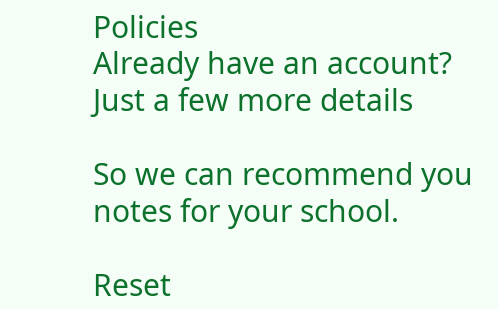Policies
Already have an account?
Just a few more details

So we can recommend you notes for your school.

Reset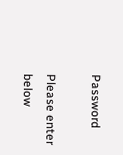Password

Please enter below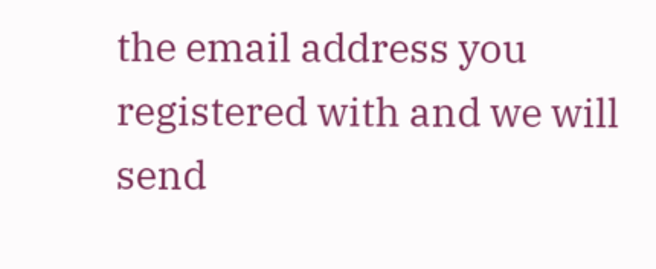the email address you registered with and we will send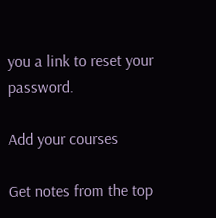you a link to reset your password.

Add your courses

Get notes from the top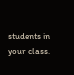students in your class.